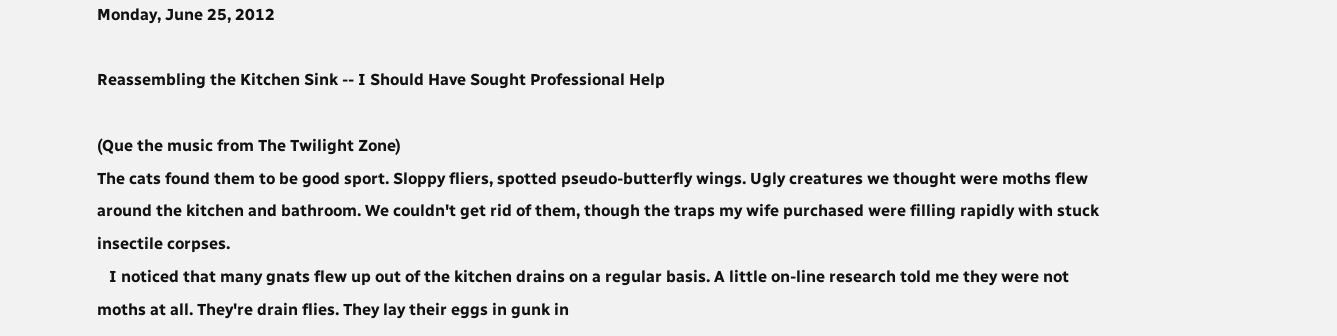Monday, June 25, 2012

Reassembling the Kitchen Sink -- I Should Have Sought Professional Help

(Que the music from The Twilight Zone)
The cats found them to be good sport. Sloppy fliers, spotted pseudo-butterfly wings. Ugly creatures we thought were moths flew around the kitchen and bathroom. We couldn't get rid of them, though the traps my wife purchased were filling rapidly with stuck insectile corpses.
   I noticed that many gnats flew up out of the kitchen drains on a regular basis. A little on-line research told me they were not moths at all. They're drain flies. They lay their eggs in gunk in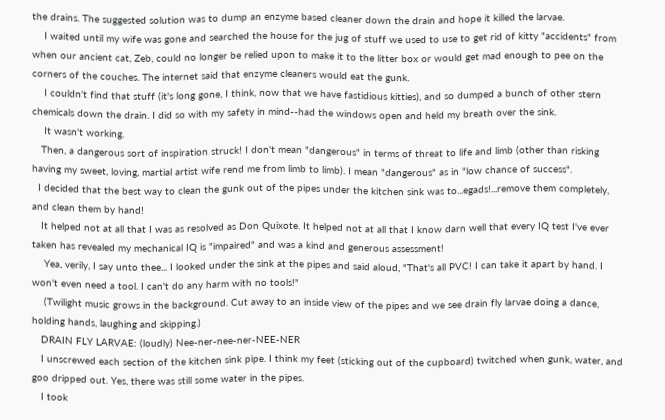the drains. The suggested solution was to dump an enzyme based cleaner down the drain and hope it killed the larvae.
    I waited until my wife was gone and searched the house for the jug of stuff we used to use to get rid of kitty "accidents" from when our ancient cat, Zeb, could no longer be relied upon to make it to the litter box or would get mad enough to pee on the corners of the couches. The internet said that enzyme cleaners would eat the gunk.
    I couldn't find that stuff (it's long gone, I think, now that we have fastidious kitties), and so dumped a bunch of other stern chemicals down the drain. I did so with my safety in mind--had the windows open and held my breath over the sink.
    It wasn't working.
   Then, a dangerous sort of inspiration struck! I don't mean "dangerous" in terms of threat to life and limb (other than risking having my sweet, loving, martial artist wife rend me from limb to limb). I mean "dangerous" as in "low chance of success".
  I decided that the best way to clean the gunk out of the pipes under the kitchen sink was to...egads!...remove them completely, and clean them by hand!
   It helped not at all that I was as resolved as Don Quixote. It helped not at all that I know darn well that every IQ test I've ever taken has revealed my mechanical IQ is "impaired" and was a kind and generous assessment!
    Yea, verily, I say unto thee... I looked under the sink at the pipes and said aloud, "That's all PVC! I can take it apart by hand. I won't even need a tool. I can't do any harm with no tools!"
    (Twilight music grows in the background. Cut away to an inside view of the pipes and we see drain fly larvae doing a dance, holding hands, laughing and skipping.)
   DRAIN FLY LARVAE: (loudly) Nee-ner-nee-ner-NEE-NER
   I unscrewed each section of the kitchen sink pipe. I think my feet (sticking out of the cupboard) twitched when gunk, water, and goo dripped out. Yes, there was still some water in the pipes.
   I took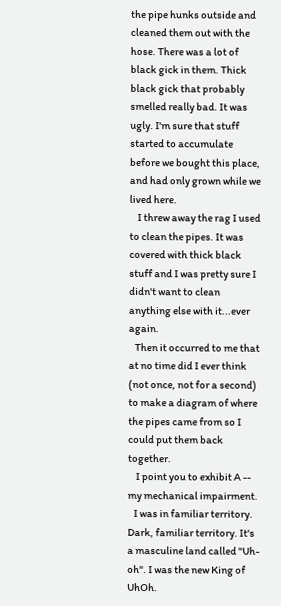the pipe hunks outside and cleaned them out with the hose. There was a lot of black gick in them. Thick black gick that probably smelled really bad. It was ugly. I'm sure that stuff started to accumulate before we bought this place, and had only grown while we lived here.
    I threw away the rag I used to clean the pipes. It was covered with thick black stuff and I was pretty sure I didn't want to clean anything else with it...ever again.
   Then it occurred to me that at no time did I ever think (not once, not for a second) to make a diagram of where the pipes came from so I could put them back together.
    I point you to exhibit A -- my mechanical impairment.
   I was in familiar territory. Dark, familiar territory. It's a masculine land called "Uh-oh". I was the new King of UhOh.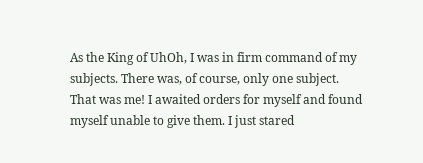As the King of UhOh, I was in firm command of my subjects. There was, of course, only one subject. That was me! I awaited orders for myself and found myself unable to give them. I just stared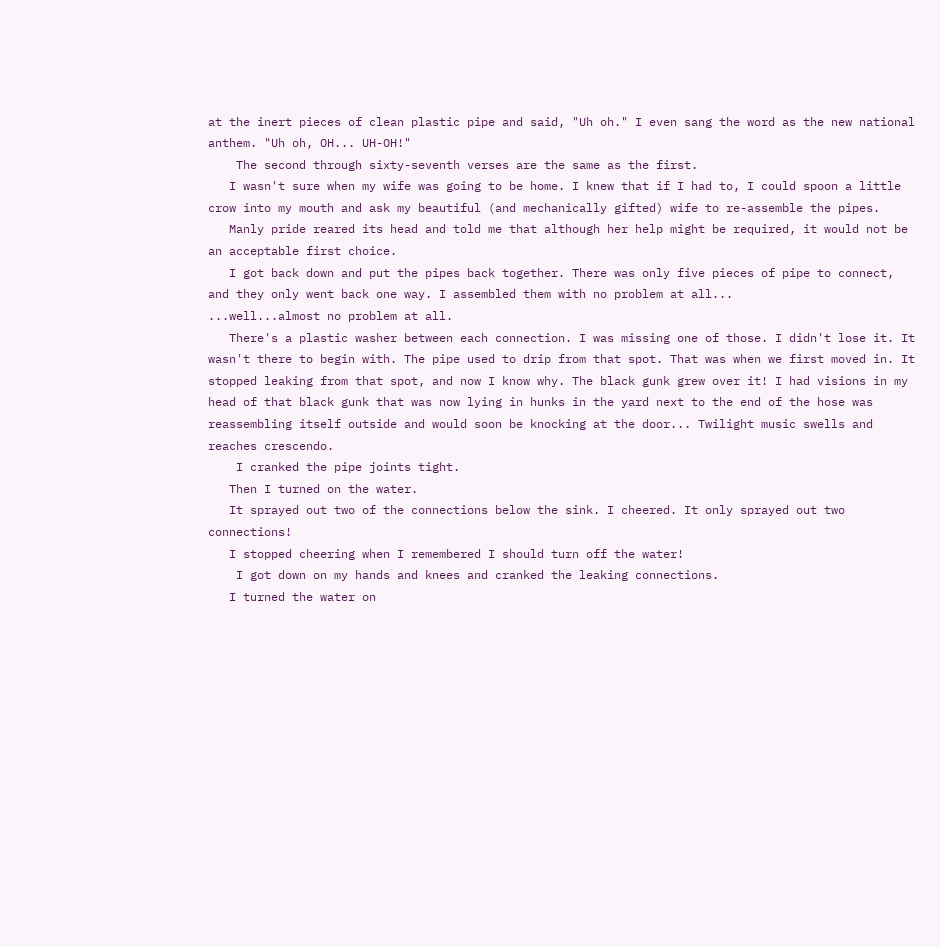at the inert pieces of clean plastic pipe and said, "Uh oh." I even sang the word as the new national anthem. "Uh oh, OH... UH-OH!"
    The second through sixty-seventh verses are the same as the first.
   I wasn't sure when my wife was going to be home. I knew that if I had to, I could spoon a little crow into my mouth and ask my beautiful (and mechanically gifted) wife to re-assemble the pipes.
   Manly pride reared its head and told me that although her help might be required, it would not be an acceptable first choice.
   I got back down and put the pipes back together. There was only five pieces of pipe to connect, and they only went back one way. I assembled them with no problem at all...
...well...almost no problem at all.
   There's a plastic washer between each connection. I was missing one of those. I didn't lose it. It wasn't there to begin with. The pipe used to drip from that spot. That was when we first moved in. It stopped leaking from that spot, and now I know why. The black gunk grew over it! I had visions in my head of that black gunk that was now lying in hunks in the yard next to the end of the hose was reassembling itself outside and would soon be knocking at the door... Twilight music swells and reaches crescendo.
    I cranked the pipe joints tight.
   Then I turned on the water.
   It sprayed out two of the connections below the sink. I cheered. It only sprayed out two connections!
   I stopped cheering when I remembered I should turn off the water!
    I got down on my hands and knees and cranked the leaking connections.
   I turned the water on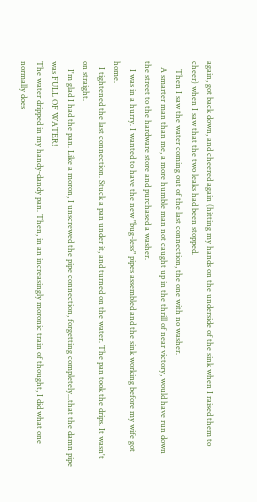again, got back down, and cheered again (hitting my hands on the underside of the sink when I raised them to cheer) when I saw that the two leaks had been stopped.
    Then I saw the water coming out of the last connection, the one with no washer.
   A smarter man than me, a more humble man not caught up in the thrill of near victory, would have run down the street to the hardware store and purchased a washer.
    I was in a hurry. I wanted to have the new "bug-less" pipes assembled and the sink working before my wife got home.
   I tightened the last connection. Stuck a pan under it, and turned on the water. The pan took the drips. It wasn't on straight.
    I'm glad I had the pan. Like a moron, I unscrewed the pipe connection, forgetting completely...that the damn pipe was FULL OF WATER!
The water dripped in my handy-dandy pan. Then, in an increasingly moronic train of thought, I did what one normally does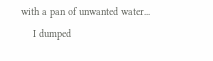with a pan of unwanted water...
    I dumped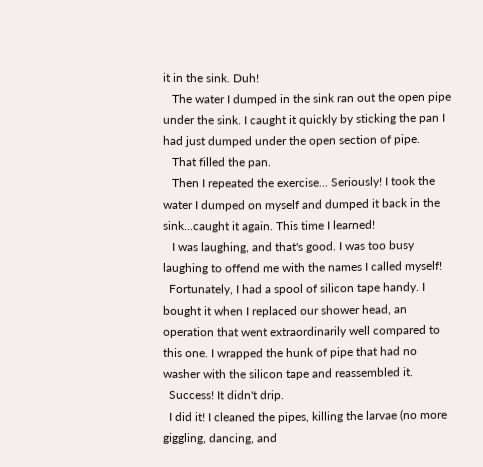it in the sink. Duh!
   The water I dumped in the sink ran out the open pipe under the sink. I caught it quickly by sticking the pan I had just dumped under the open section of pipe.
   That filled the pan.
   Then I repeated the exercise... Seriously! I took the water I dumped on myself and dumped it back in the sink...caught it again. This time I learned!
   I was laughing, and that's good. I was too busy laughing to offend me with the names I called myself!
  Fortunately, I had a spool of silicon tape handy. I bought it when I replaced our shower head, an operation that went extraordinarily well compared to this one. I wrapped the hunk of pipe that had no washer with the silicon tape and reassembled it.
  Success! It didn't drip.
  I did it! I cleaned the pipes, killing the larvae (no more giggling, dancing, and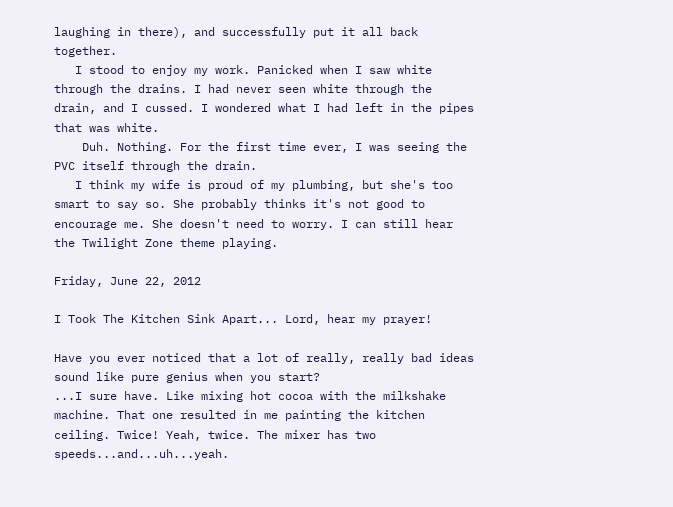laughing in there), and successfully put it all back together.
   I stood to enjoy my work. Panicked when I saw white through the drains. I had never seen white through the drain, and I cussed. I wondered what I had left in the pipes that was white.
    Duh. Nothing. For the first time ever, I was seeing the PVC itself through the drain.
   I think my wife is proud of my plumbing, but she's too smart to say so. She probably thinks it's not good to encourage me. She doesn't need to worry. I can still hear the Twilight Zone theme playing.

Friday, June 22, 2012

I Took The Kitchen Sink Apart... Lord, hear my prayer!

Have you ever noticed that a lot of really, really bad ideas sound like pure genius when you start?
...I sure have. Like mixing hot cocoa with the milkshake machine. That one resulted in me painting the kitchen ceiling. Twice! Yeah, twice. The mixer has two speeds...and...uh...yeah.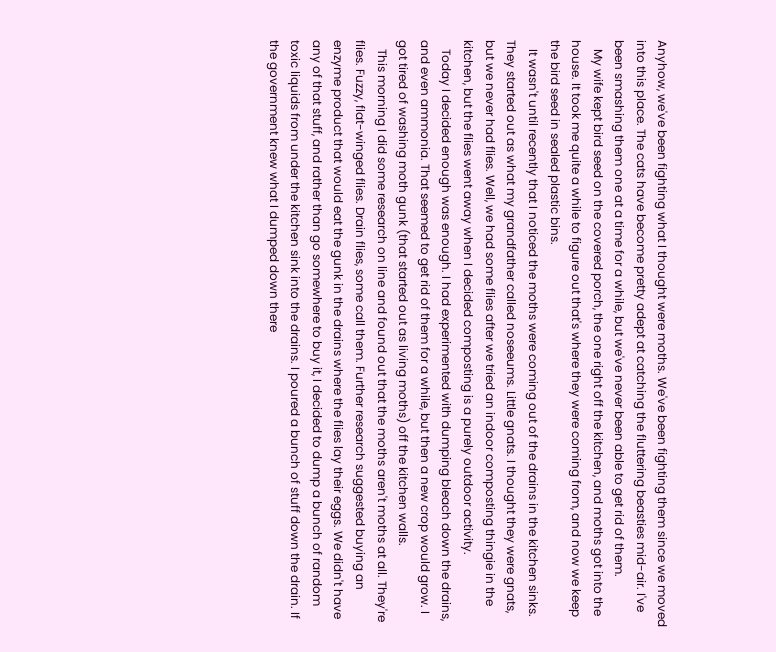Anyhow, we've been fighting what I thought were moths. We've been fighting them since we moved into this place. The cats have become pretty adept at catching the fluttering beasties mid-air. I've been smashing them one at a time for a while, but we've never been able to get rid of them.
   My wife kept bird seed on the covered porch, the one right off the kitchen, and moths got into the house. It took me quite a while to figure out that's where they were coming from, and now we keep the bird seed in sealed plastic bins.
   It wasn't until recently that I noticed the moths were coming out of the drains in the kitchen sinks. They started out as what my grandfather called noseeums. Little gnats. I thought they were gnats, but we never had flies. Well, we had some flies after we tried an indoor composting thingie in the kitchen, but the flies went away when I decided composting is a purely outdoor activity.
   Today I decided enough was enough. I had experimented with dumping bleach down the drains, and even ammonia. That seemed to get rid of them for a while, but then a new crop would grow. I got tired of washing moth gunk (that started out as living moths) off the kitchen walls.
   This morning I did some research on line and found out that the moths aren't moths at all. They're flies. Fuzzy, flat-winged flies. Drain flies, some call them. Further research suggested buying an enzyme product that would eat the gunk in the drains where the flies lay their eggs. We didn't have any of that stuff, and rather than go somewhere to buy it, I decided to dump a bunch of random toxic liquids from under the kitchen sink into the drains. I poured a bunch of stuff down the drain. If the government knew what I dumped down there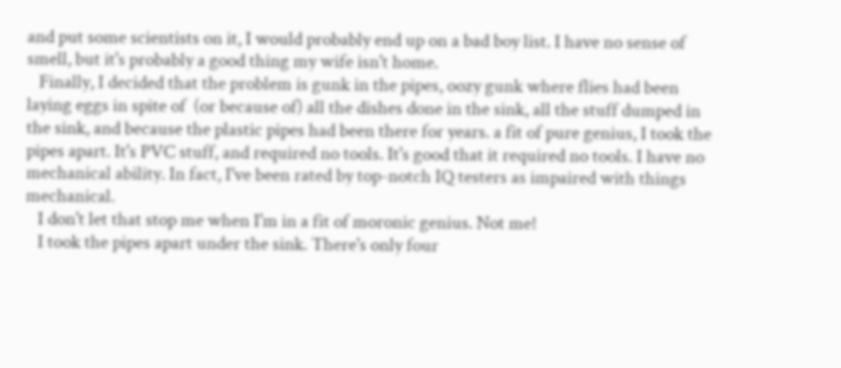and put some scientists on it, I would probably end up on a bad boy list. I have no sense of smell, but it's probably a good thing my wife isn't home.
   Finally, I decided that the problem is gunk in the pipes, oozy gunk where flies had been laying eggs in spite of  (or because of) all the dishes done in the sink, all the stuff dumped in the sink, and because the plastic pipes had been there for years. a fit of pure genius, I took the pipes apart. It's PVC stuff, and required no tools. It's good that it required no tools. I have no mechanical ability. In fact, I've been rated by top-notch IQ testers as impaired with things mechanical.
   I don't let that stop me when I'm in a fit of moronic genius. Not me!
   I took the pipes apart under the sink. There's only four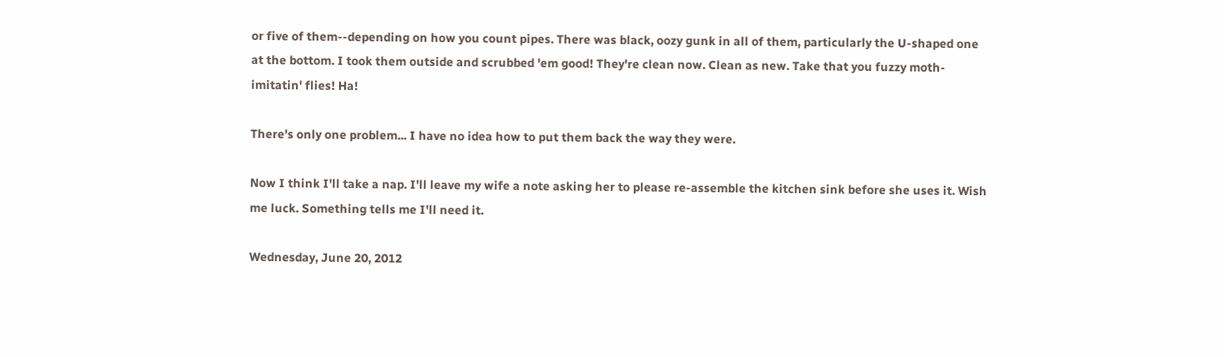or five of them--depending on how you count pipes. There was black, oozy gunk in all of them, particularly the U-shaped one at the bottom. I took them outside and scrubbed 'em good! They're clean now. Clean as new. Take that you fuzzy moth-imitatin' flies! Ha!

There's only one problem... I have no idea how to put them back the way they were.

Now I think I'll take a nap. I'll leave my wife a note asking her to please re-assemble the kitchen sink before she uses it. Wish me luck. Something tells me I'll need it.

Wednesday, June 20, 2012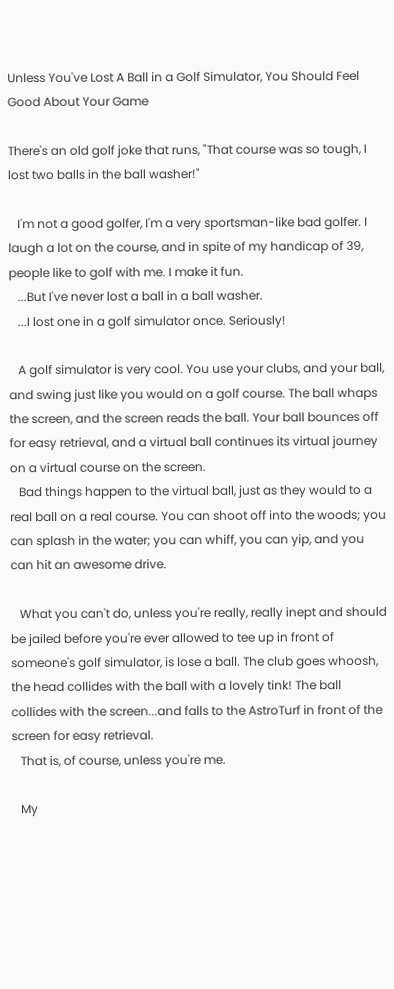Unless You've Lost A Ball in a Golf Simulator, You Should Feel Good About Your Game

There's an old golf joke that runs, "That course was so tough, I lost two balls in the ball washer!"

   I'm not a good golfer, I'm a very sportsman-like bad golfer. I laugh a lot on the course, and in spite of my handicap of 39, people like to golf with me. I make it fun.
   ...But I've never lost a ball in a ball washer.
   ...I lost one in a golf simulator once. Seriously!

   A golf simulator is very cool. You use your clubs, and your ball, and swing just like you would on a golf course. The ball whaps the screen, and the screen reads the ball. Your ball bounces off for easy retrieval, and a virtual ball continues its virtual journey on a virtual course on the screen.
   Bad things happen to the virtual ball, just as they would to a real ball on a real course. You can shoot off into the woods; you can splash in the water; you can whiff, you can yip, and you can hit an awesome drive.

   What you can't do, unless you're really, really inept and should be jailed before you're ever allowed to tee up in front of someone's golf simulator, is lose a ball. The club goes whoosh, the head collides with the ball with a lovely tink! The ball collides with the screen...and falls to the AstroTurf in front of the screen for easy retrieval.
   That is, of course, unless you're me.

   My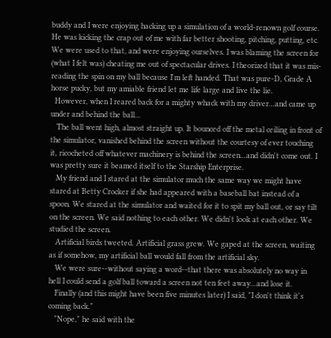buddy and I were enjoying hacking up a simulation of a world-renown golf course. He was kicking the crap out of me with far better shooting, pitching, putting, etc. We were used to that, and were enjoying ourselves. I was blaming the screen for (what I felt was) cheating me out of spectacular drives. I theorized that it was mis-reading the spin on my ball because I'm left handed. That was pure-D, Grade A horse pucky, but my amiable friend let me life large and live the lie.
  However, when I reared back for a mighty whack with my driver...and came up under and behind the ball...
   The ball went high, almost straight up. It bounced off the metal ceiling in front of the simulator, vanished behind the screen without the courtesy of ever touching it, ricocheted off whatever machinery is behind the screen...and didn't come out. I was pretty sure it beamed itself to the Starship Enterprise.
   My friend and I stared at the simulator much the same way we might have stared at Betty Crocker if she had appeared with a baseball bat instead of a spoon. We stared at the simulator and waited for it to spit my ball out, or say tilt on the screen. We said nothing to each other. We didn't look at each other. We studied the screen.
   Artificial birds tweeted. Artificial grass grew. We gaped at the screen, waiting as if somehow, my artificial ball would fall from the artificial sky.
   We were sure--without saying a word--that there was absolutely no way in hell I could send a golf ball toward a screen not ten feet away...and lose it.
   Finally (and this might have been five minutes later) I said, "I don't think it's coming back."
   "Nope," he said with the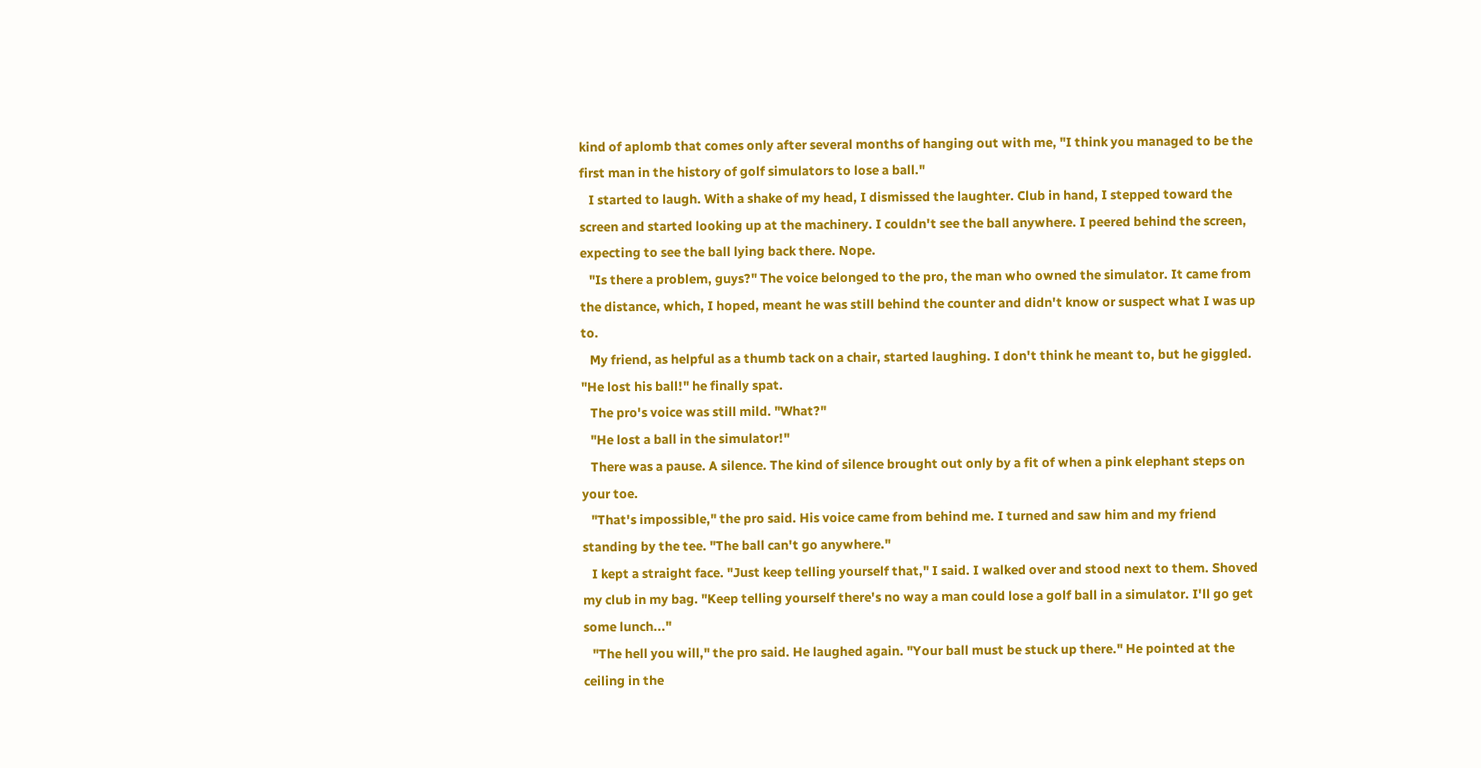kind of aplomb that comes only after several months of hanging out with me, "I think you managed to be the first man in the history of golf simulators to lose a ball."
   I started to laugh. With a shake of my head, I dismissed the laughter. Club in hand, I stepped toward the screen and started looking up at the machinery. I couldn't see the ball anywhere. I peered behind the screen, expecting to see the ball lying back there. Nope.
   "Is there a problem, guys?" The voice belonged to the pro, the man who owned the simulator. It came from the distance, which, I hoped, meant he was still behind the counter and didn't know or suspect what I was up to.
   My friend, as helpful as a thumb tack on a chair, started laughing. I don't think he meant to, but he giggled. "He lost his ball!" he finally spat.
   The pro's voice was still mild. "What?"
   "He lost a ball in the simulator!"
   There was a pause. A silence. The kind of silence brought out only by a fit of when a pink elephant steps on your toe.
   "That's impossible," the pro said. His voice came from behind me. I turned and saw him and my friend standing by the tee. "The ball can't go anywhere."
   I kept a straight face. "Just keep telling yourself that," I said. I walked over and stood next to them. Shoved my club in my bag. "Keep telling yourself there's no way a man could lose a golf ball in a simulator. I'll go get some lunch..."
   "The hell you will," the pro said. He laughed again. "Your ball must be stuck up there." He pointed at the ceiling in the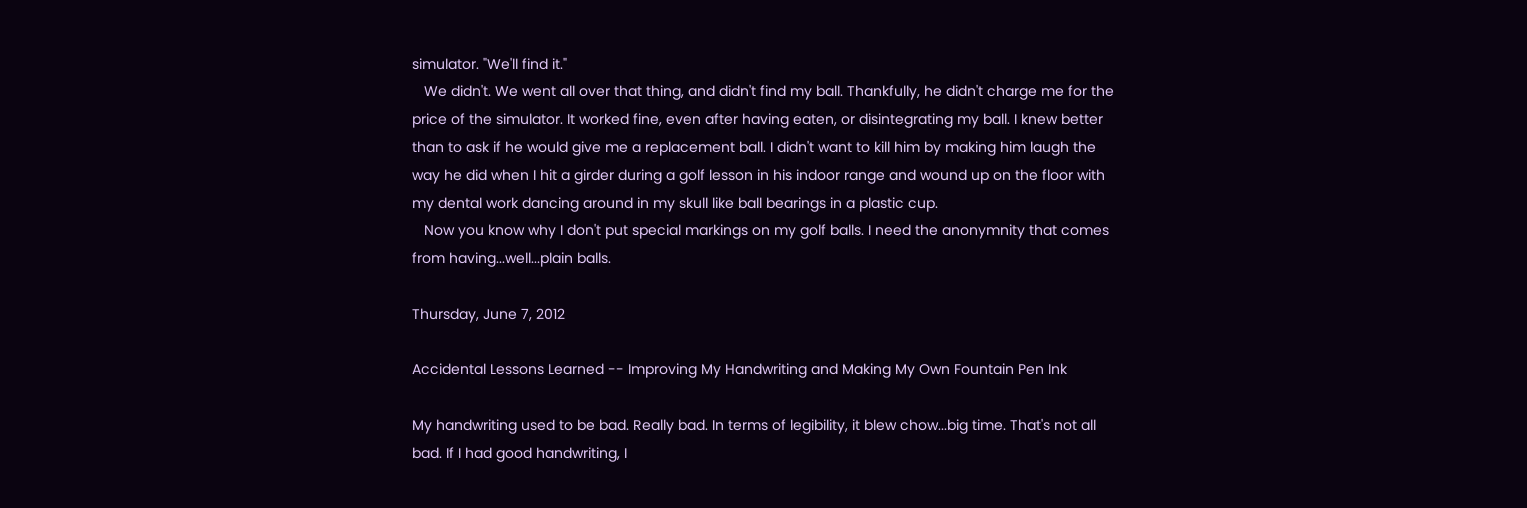simulator. "We'll find it."
   We didn't. We went all over that thing, and didn't find my ball. Thankfully, he didn't charge me for the price of the simulator. It worked fine, even after having eaten, or disintegrating my ball. I knew better than to ask if he would give me a replacement ball. I didn't want to kill him by making him laugh the way he did when I hit a girder during a golf lesson in his indoor range and wound up on the floor with my dental work dancing around in my skull like ball bearings in a plastic cup.
   Now you know why I don't put special markings on my golf balls. I need the anonymnity that comes from having...well...plain balls.

Thursday, June 7, 2012

Accidental Lessons Learned -- Improving My Handwriting and Making My Own Fountain Pen Ink

My handwriting used to be bad. Really bad. In terms of legibility, it blew chow...big time. That's not all bad. If I had good handwriting, I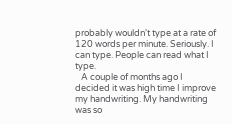probably wouldn't type at a rate of 120 words per minute. Seriously. I can type. People can read what I type.
   A couple of months ago I decided it was high time I improve my handwriting. My handwriting was so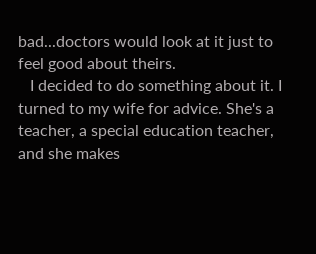bad...doctors would look at it just to feel good about theirs.
   I decided to do something about it. I turned to my wife for advice. She's a teacher, a special education teacher, and she makes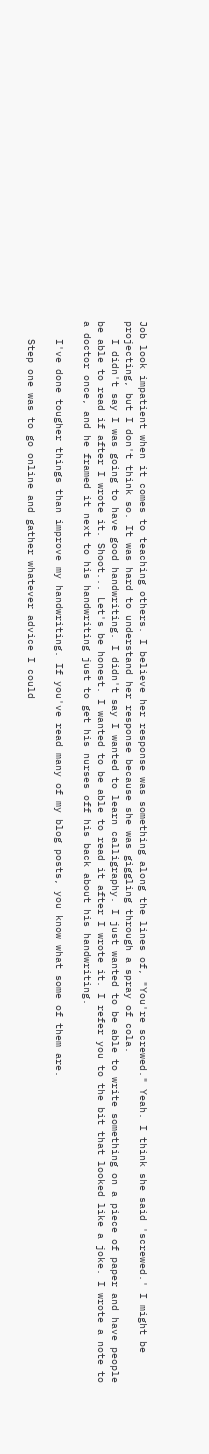Job look impatient when it comes to teaching others. I believe her response was something along the lines of, "You're screwed." Yeah. I think she said 'screwed.' I might be projecting, but I don't think so. It was hard to understand her response because she was giggling through a spray of cola.
   I didn't say I was going to have good handwriting. I didn't say I wanted to learn calligraphy. I just wanted to be able to write something on a piece of paper and have people be able to read if after I wrote it. Shoot... Let's be honest. I wanted to be able to read it after I wrote it. I refer you to the bit that looked like a joke. I wrote a note to a doctor once, and he framed it next to his handwriting just to get his nurses off his back about his handwriting.

   I've done tougher things than improve my handwriting. If you've read many of my blog posts, you know what some of them are.

   Step one was to go online and gather whatever advice I could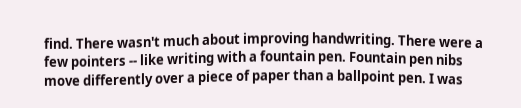find. There wasn't much about improving handwriting. There were a few pointers -- like writing with a fountain pen. Fountain pen nibs move differently over a piece of paper than a ballpoint pen. I was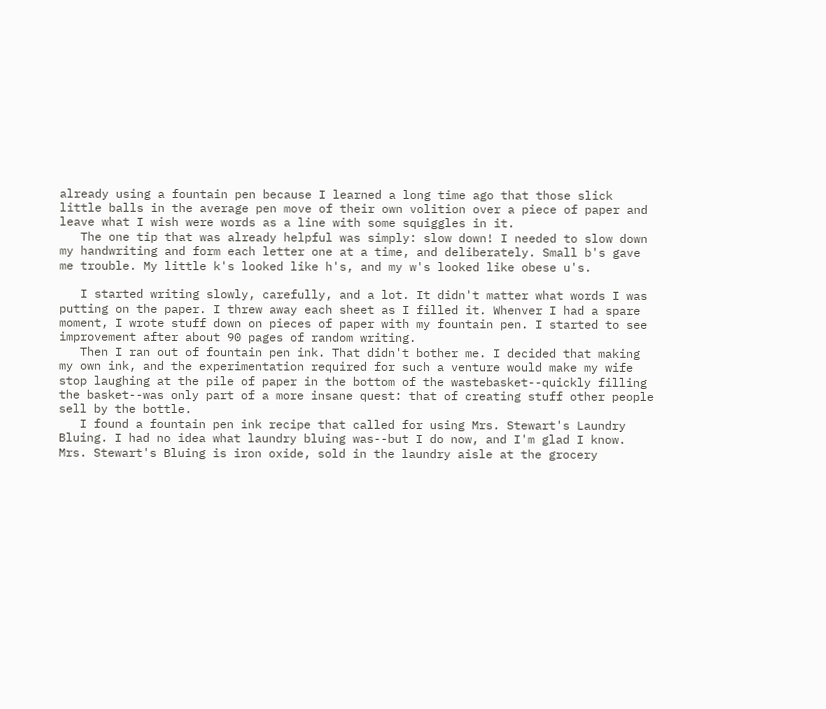already using a fountain pen because I learned a long time ago that those slick little balls in the average pen move of their own volition over a piece of paper and leave what I wish were words as a line with some squiggles in it.
   The one tip that was already helpful was simply: slow down! I needed to slow down my handwriting and form each letter one at a time, and deliberately. Small b's gave me trouble. My little k's looked like h's, and my w's looked like obese u's.

   I started writing slowly, carefully, and a lot. It didn't matter what words I was putting on the paper. I threw away each sheet as I filled it. Whenver I had a spare moment, I wrote stuff down on pieces of paper with my fountain pen. I started to see improvement after about 90 pages of random writing.
   Then I ran out of fountain pen ink. That didn't bother me. I decided that making my own ink, and the experimentation required for such a venture would make my wife stop laughing at the pile of paper in the bottom of the wastebasket--quickly filling the basket--was only part of a more insane quest: that of creating stuff other people sell by the bottle.
   I found a fountain pen ink recipe that called for using Mrs. Stewart's Laundry Bluing. I had no idea what laundry bluing was--but I do now, and I'm glad I know. Mrs. Stewart's Bluing is iron oxide, sold in the laundry aisle at the grocery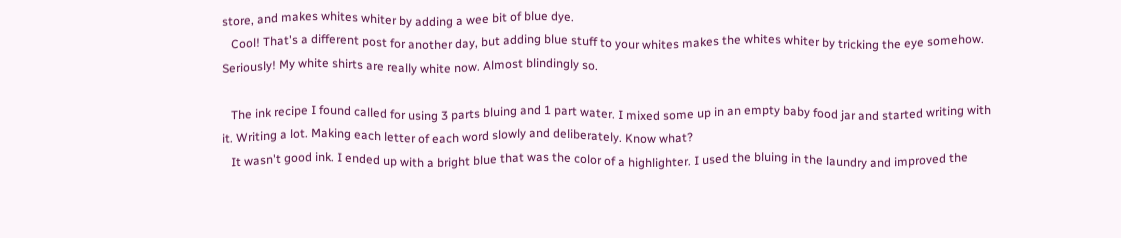store, and makes whites whiter by adding a wee bit of blue dye.
   Cool! That's a different post for another day, but adding blue stuff to your whites makes the whites whiter by tricking the eye somehow. Seriously! My white shirts are really white now. Almost blindingly so.

   The ink recipe I found called for using 3 parts bluing and 1 part water. I mixed some up in an empty baby food jar and started writing with it. Writing a lot. Making each letter of each word slowly and deliberately. Know what?
   It wasn't good ink. I ended up with a bright blue that was the color of a highlighter. I used the bluing in the laundry and improved the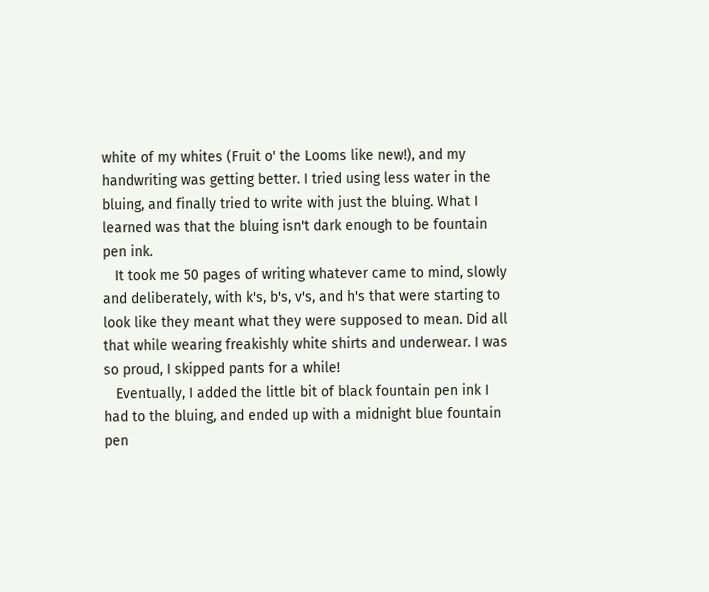white of my whites (Fruit o' the Looms like new!), and my handwriting was getting better. I tried using less water in the bluing, and finally tried to write with just the bluing. What I learned was that the bluing isn't dark enough to be fountain pen ink.
   It took me 50 pages of writing whatever came to mind, slowly and deliberately, with k's, b's, v's, and h's that were starting to look like they meant what they were supposed to mean. Did all that while wearing freakishly white shirts and underwear. I was so proud, I skipped pants for a while!
   Eventually, I added the little bit of black fountain pen ink I had to the bluing, and ended up with a midnight blue fountain pen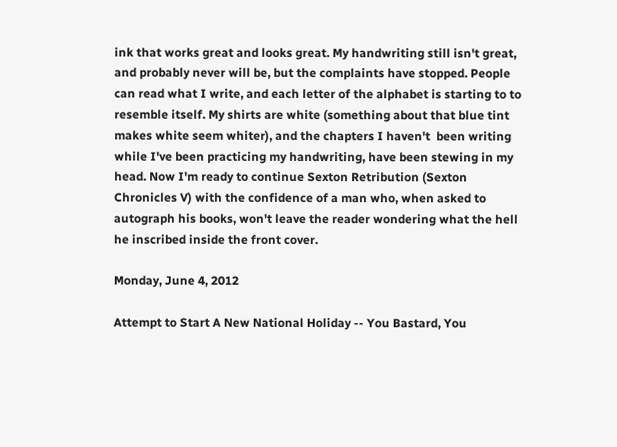ink that works great and looks great. My handwriting still isn't great, and probably never will be, but the complaints have stopped. People can read what I write, and each letter of the alphabet is starting to to resemble itself. My shirts are white (something about that blue tint makes white seem whiter), and the chapters I haven't  been writing while I've been practicing my handwriting, have been stewing in my head. Now I'm ready to continue Sexton Retribution (Sexton Chronicles V) with the confidence of a man who, when asked to autograph his books, won't leave the reader wondering what the hell he inscribed inside the front cover.

Monday, June 4, 2012

Attempt to Start A New National Holiday -- You Bastard, You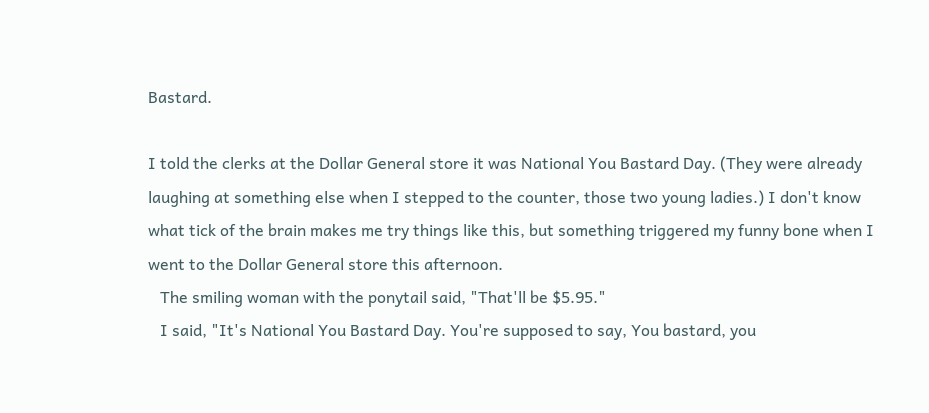Bastard.

I told the clerks at the Dollar General store it was National You Bastard Day. (They were already laughing at something else when I stepped to the counter, those two young ladies.) I don't know what tick of the brain makes me try things like this, but something triggered my funny bone when I went to the Dollar General store this afternoon.
   The smiling woman with the ponytail said, "That'll be $5.95."
   I said, "It's National You Bastard Day. You're supposed to say, You bastard, you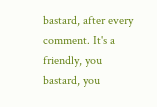bastard, after every comment. It's a friendly, you bastard, you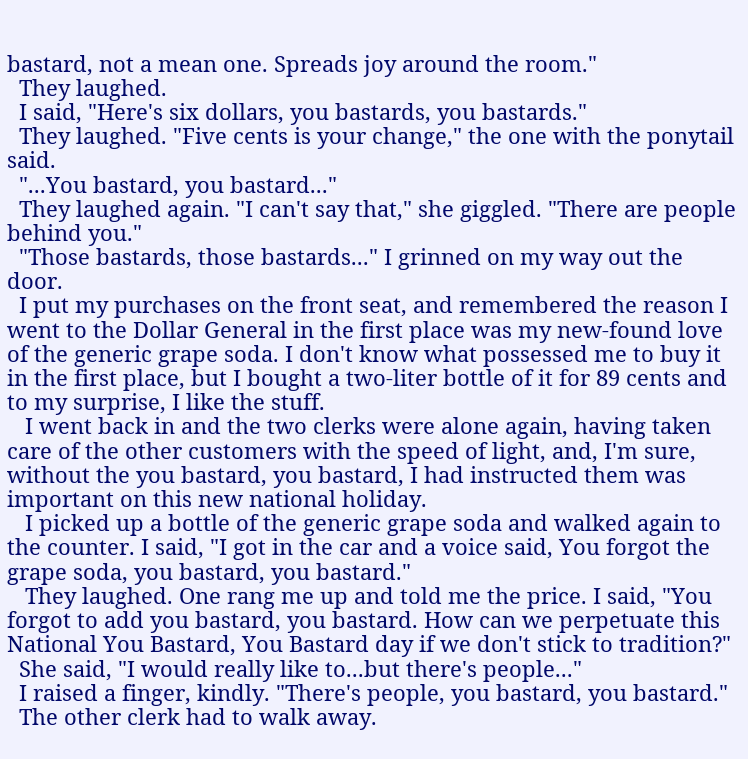bastard, not a mean one. Spreads joy around the room."
  They laughed.
  I said, "Here's six dollars, you bastards, you bastards."
  They laughed. "Five cents is your change," the one with the ponytail said.
  "...You bastard, you bastard..."
  They laughed again. "I can't say that," she giggled. "There are people behind you."
  "Those bastards, those bastards..." I grinned on my way out the door.
  I put my purchases on the front seat, and remembered the reason I went to the Dollar General in the first place was my new-found love of the generic grape soda. I don't know what possessed me to buy it in the first place, but I bought a two-liter bottle of it for 89 cents and to my surprise, I like the stuff.
   I went back in and the two clerks were alone again, having taken care of the other customers with the speed of light, and, I'm sure, without the you bastard, you bastard, I had instructed them was important on this new national holiday.
   I picked up a bottle of the generic grape soda and walked again to the counter. I said, "I got in the car and a voice said, You forgot the grape soda, you bastard, you bastard."
   They laughed. One rang me up and told me the price. I said, "You forgot to add you bastard, you bastard. How can we perpetuate this National You Bastard, You Bastard day if we don't stick to tradition?"
  She said, "I would really like to...but there's people..."
  I raised a finger, kindly. "There's people, you bastard, you bastard."
  The other clerk had to walk away.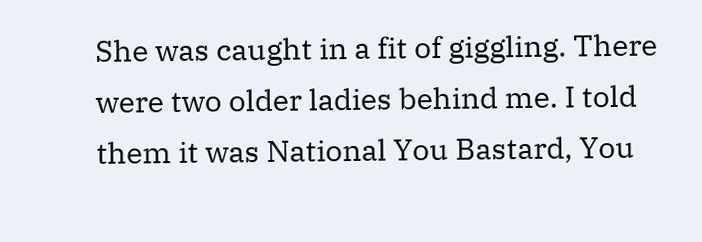She was caught in a fit of giggling. There were two older ladies behind me. I told them it was National You Bastard, You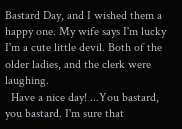Bastard Day, and I wished them a happy one. My wife says I'm lucky I'm a cute little devil. Both of the older ladies, and the clerk were laughing.
  Have a nice day! ...You bastard, you bastard. I'm sure that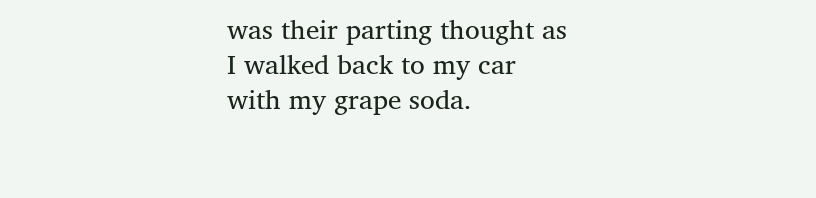was their parting thought as I walked back to my car with my grape soda.